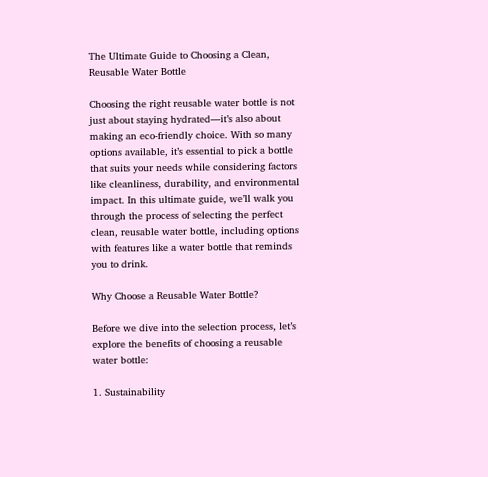The Ultimate Guide to Choosing a Clean, Reusable Water Bottle

Choosing the right reusable water bottle is not just about staying hydrated—it’s also about making an eco-friendly choice. With so many options available, it’s essential to pick a bottle that suits your needs while considering factors like cleanliness, durability, and environmental impact. In this ultimate guide, we’ll walk you through the process of selecting the perfect clean, reusable water bottle, including options with features like a water bottle that reminds you to drink.

Why Choose a Reusable Water Bottle?

Before we dive into the selection process, let’s explore the benefits of choosing a reusable water bottle:

1. Sustainability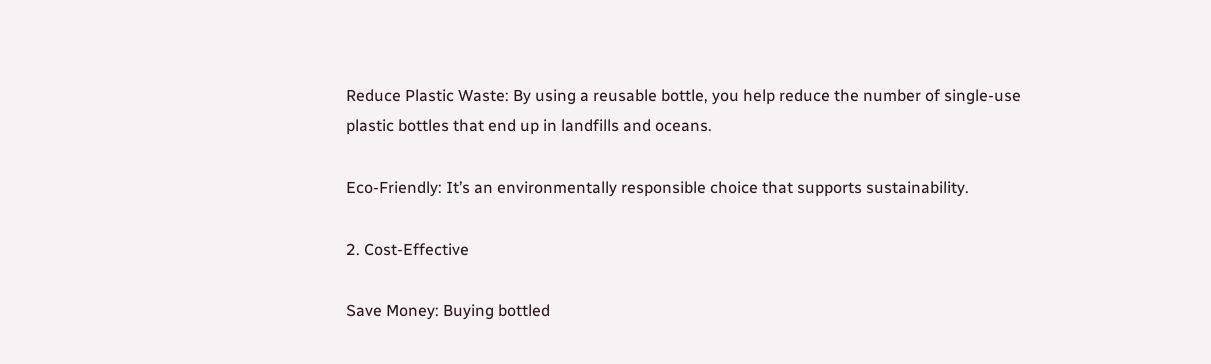Reduce Plastic Waste: By using a reusable bottle, you help reduce the number of single-use plastic bottles that end up in landfills and oceans.

Eco-Friendly: It’s an environmentally responsible choice that supports sustainability.

2. Cost-Effective

Save Money: Buying bottled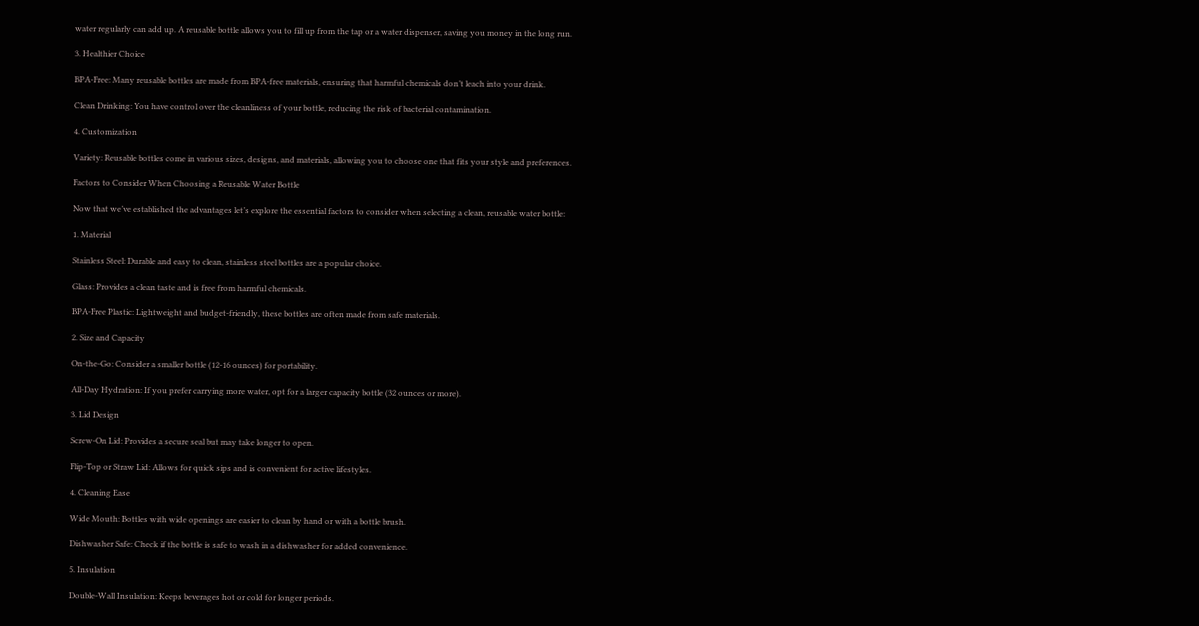water regularly can add up. A reusable bottle allows you to fill up from the tap or a water dispenser, saving you money in the long run.

3. Healthier Choice

BPA-Free: Many reusable bottles are made from BPA-free materials, ensuring that harmful chemicals don’t leach into your drink.

Clean Drinking: You have control over the cleanliness of your bottle, reducing the risk of bacterial contamination.

4. Customization

Variety: Reusable bottles come in various sizes, designs, and materials, allowing you to choose one that fits your style and preferences.

Factors to Consider When Choosing a Reusable Water Bottle

Now that we’ve established the advantages let’s explore the essential factors to consider when selecting a clean, reusable water bottle:

1. Material

Stainless Steel: Durable and easy to clean, stainless steel bottles are a popular choice.

Glass: Provides a clean taste and is free from harmful chemicals.

BPA-Free Plastic: Lightweight and budget-friendly, these bottles are often made from safe materials.

2. Size and Capacity

On-the-Go: Consider a smaller bottle (12-16 ounces) for portability.

All-Day Hydration: If you prefer carrying more water, opt for a larger capacity bottle (32 ounces or more).

3. Lid Design

Screw-On Lid: Provides a secure seal but may take longer to open.

Flip-Top or Straw Lid: Allows for quick sips and is convenient for active lifestyles.

4. Cleaning Ease

Wide Mouth: Bottles with wide openings are easier to clean by hand or with a bottle brush.

Dishwasher Safe: Check if the bottle is safe to wash in a dishwasher for added convenience.

5. Insulation

Double-Wall Insulation: Keeps beverages hot or cold for longer periods.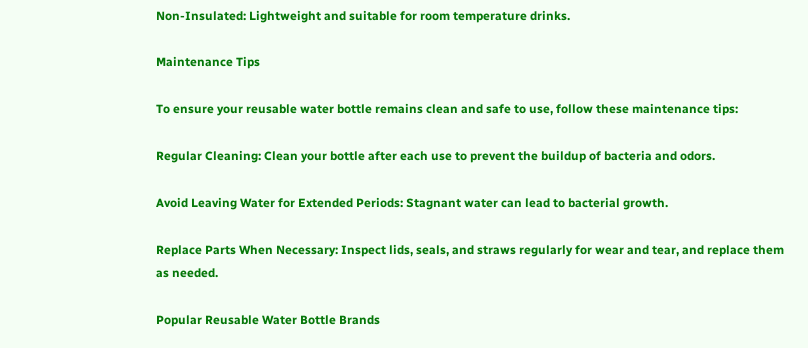Non-Insulated: Lightweight and suitable for room temperature drinks.

Maintenance Tips

To ensure your reusable water bottle remains clean and safe to use, follow these maintenance tips:

Regular Cleaning: Clean your bottle after each use to prevent the buildup of bacteria and odors.

Avoid Leaving Water for Extended Periods: Stagnant water can lead to bacterial growth.

Replace Parts When Necessary: Inspect lids, seals, and straws regularly for wear and tear, and replace them as needed.

Popular Reusable Water Bottle Brands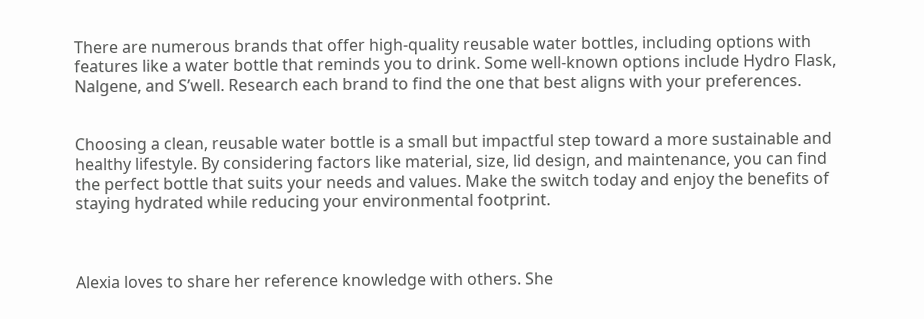There are numerous brands that offer high-quality reusable water bottles, including options with features like a water bottle that reminds you to drink. Some well-known options include Hydro Flask, Nalgene, and S’well. Research each brand to find the one that best aligns with your preferences.


Choosing a clean, reusable water bottle is a small but impactful step toward a more sustainable and healthy lifestyle. By considering factors like material, size, lid design, and maintenance, you can find the perfect bottle that suits your needs and values. Make the switch today and enjoy the benefits of staying hydrated while reducing your environmental footprint.



Alexia loves to share her reference knowledge with others. She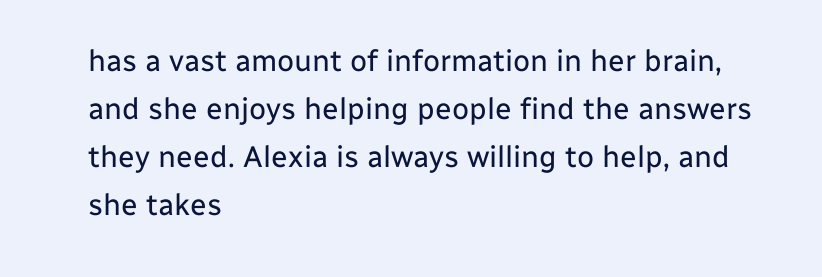has a vast amount of information in her brain, and she enjoys helping people find the answers they need. Alexia is always willing to help, and she takes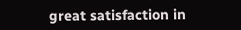great satisfaction in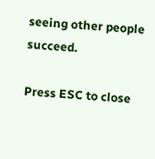seeing other people succeed.

Press ESC to close